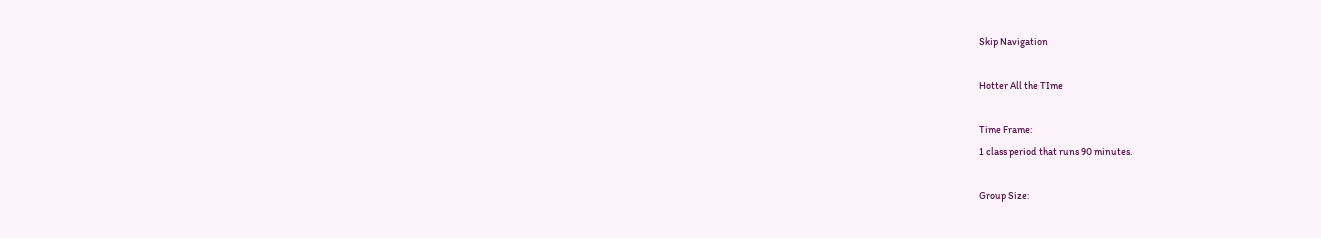Skip Navigation

Hotter All the TIme

Time Frame:
1 class period that runs 90 minutes.

Group Size: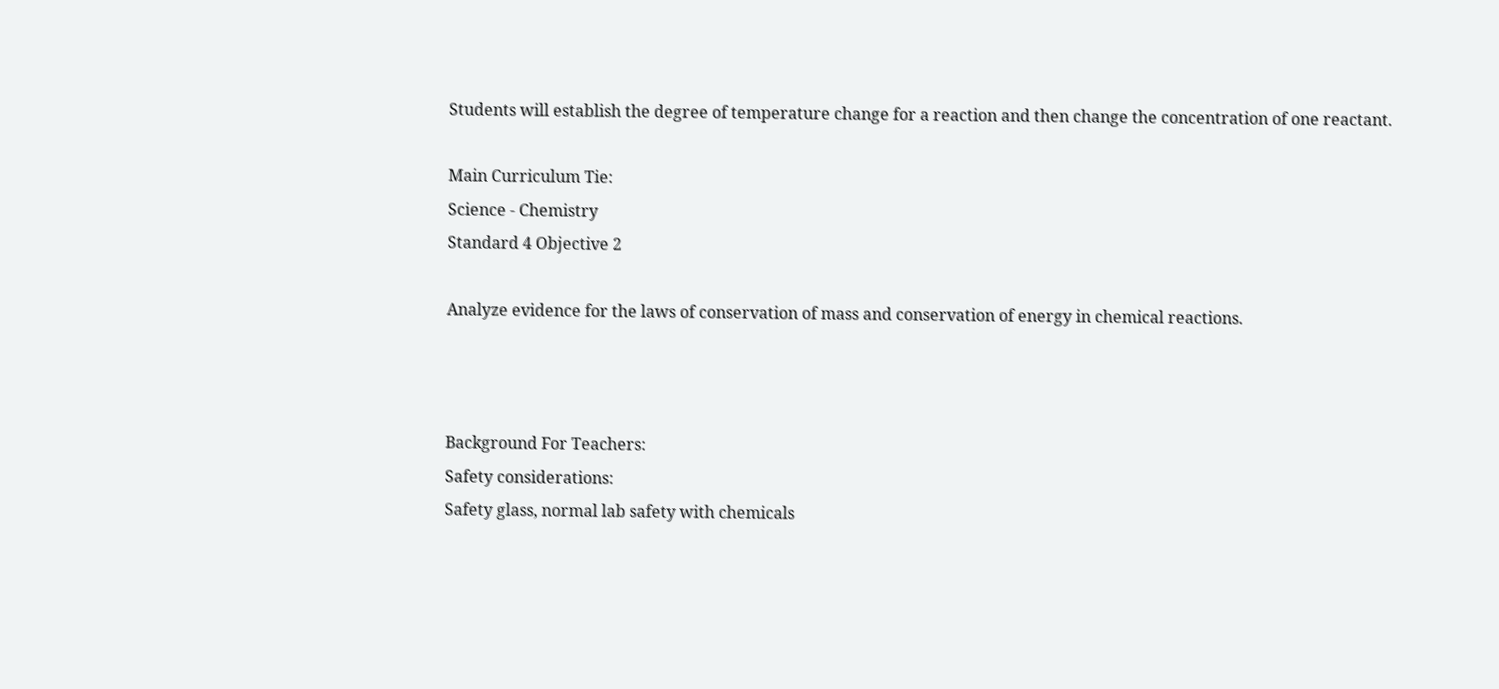Students will establish the degree of temperature change for a reaction and then change the concentration of one reactant.

Main Curriculum Tie:
Science - Chemistry
Standard 4 Objective 2

Analyze evidence for the laws of conservation of mass and conservation of energy in chemical reactions.



Background For Teachers:
Safety considerations:
Safety glass, normal lab safety with chemicals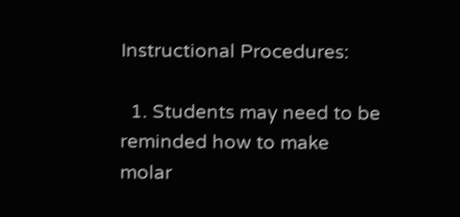Instructional Procedures:

  1. Students may need to be reminded how to make molar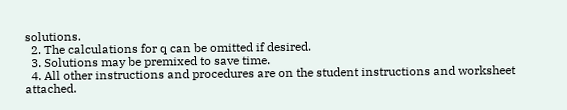solutions.
  2. The calculations for q can be omitted if desired.
  3. Solutions may be premixed to save time.
  4. All other instructions and procedures are on the student instructions and worksheet attached.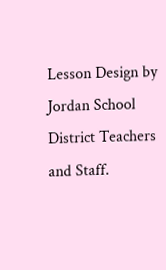Lesson Design by Jordan School District Teachers and Staff.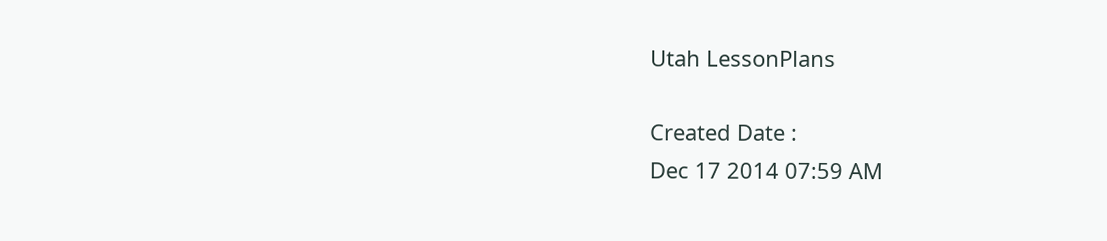Utah LessonPlans

Created Date :
Dec 17 2014 07:59 AM